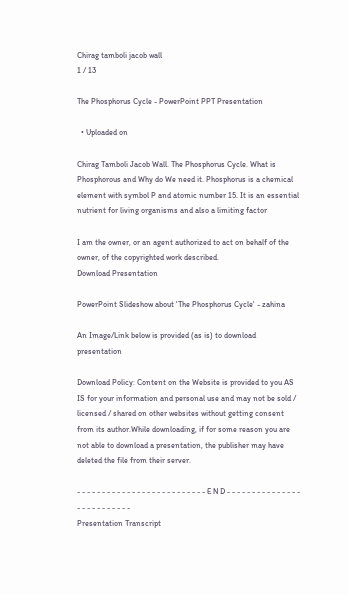Chirag tamboli jacob wall
1 / 13

The Phosphorus Cycle - PowerPoint PPT Presentation

  • Uploaded on

Chirag Tamboli Jacob Wall. The Phosphorus Cycle. What is Phosphorous and Why do We need it. Phosphorus is a chemical element with symbol P and atomic number 15. It is an essential nutrient for living organisms and also a limiting factor

I am the owner, or an agent authorized to act on behalf of the owner, of the copyrighted work described.
Download Presentation

PowerPoint Slideshow about 'The Phosphorus Cycle' - zahina

An Image/Link below is provided (as is) to download presentation

Download Policy: Content on the Website is provided to you AS IS for your information and personal use and may not be sold / licensed / shared on other websites without getting consent from its author.While downloading, if for some reason you are not able to download a presentation, the publisher may have deleted the file from their server.

- - - - - - - - - - - - - - - - - - - - - - - - - - E N D - - - - - - - - - - - - - - - - - - - - - - - - - -
Presentation Transcript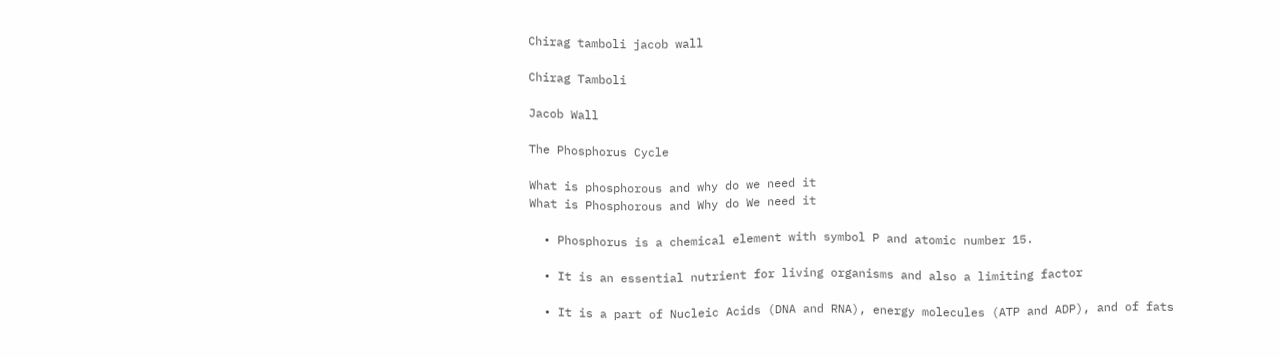Chirag tamboli jacob wall

Chirag Tamboli

Jacob Wall

The Phosphorus Cycle

What is phosphorous and why do we need it
What is Phosphorous and Why do We need it

  • Phosphorus is a chemical element with symbol P and atomic number 15.

  • It is an essential nutrient for living organisms and also a limiting factor

  • It is a part of Nucleic Acids (DNA and RNA), energy molecules (ATP and ADP), and of fats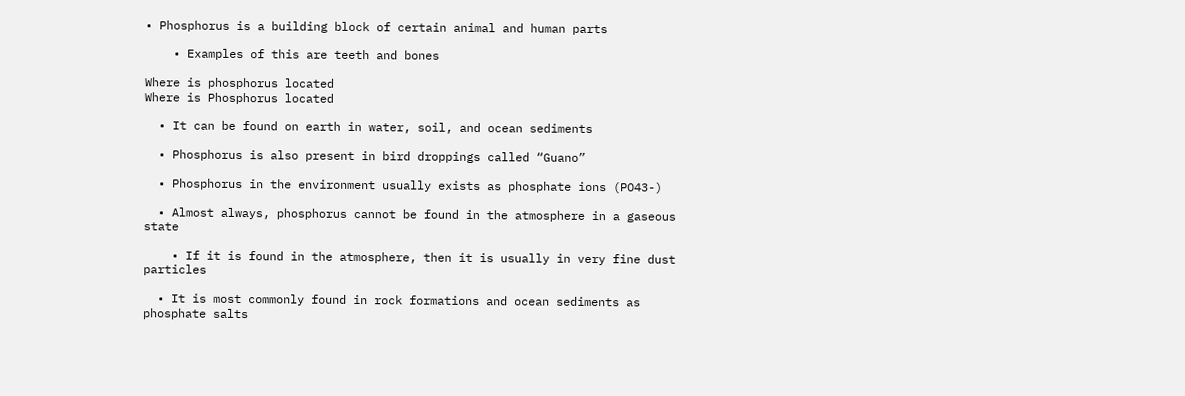• Phosphorus is a building block of certain animal and human parts

    • Examples of this are teeth and bones

Where is phosphorus located
Where is Phosphorus located

  • It can be found on earth in water, soil, and ocean sediments

  • Phosphorus is also present in bird droppings called “Guano”

  • Phosphorus in the environment usually exists as phosphate ions (PO43-)

  • Almost always, phosphorus cannot be found in the atmosphere in a gaseous state

    • If it is found in the atmosphere, then it is usually in very fine dust particles

  • It is most commonly found in rock formations and ocean sediments as phosphate salts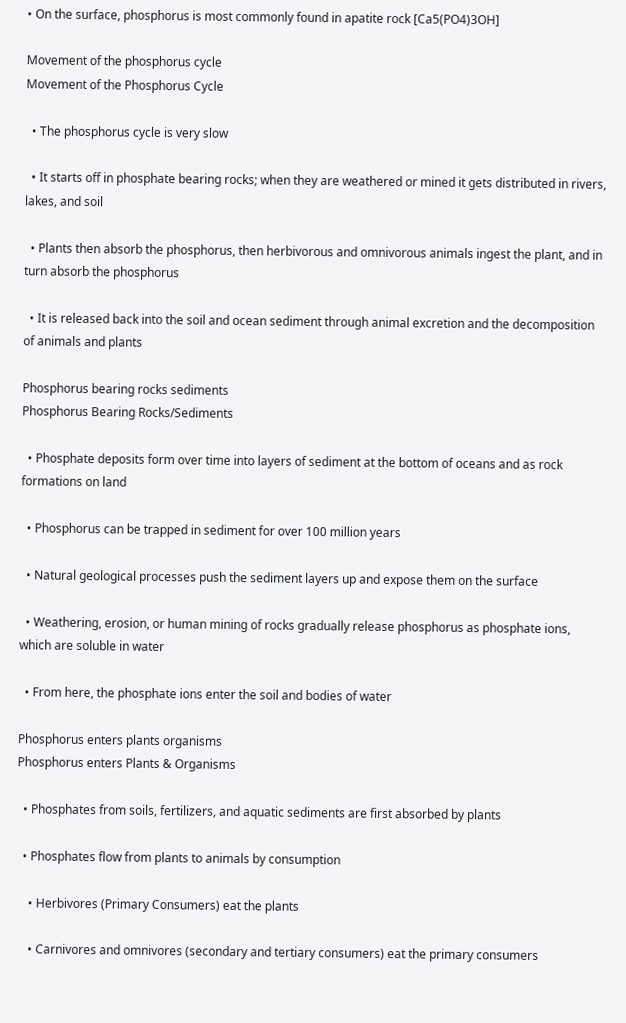• On the surface, phosphorus is most commonly found in apatite rock [Ca5(PO4)3OH]

Movement of the phosphorus cycle
Movement of the Phosphorus Cycle

  • The phosphorus cycle is very slow

  • It starts off in phosphate bearing rocks; when they are weathered or mined it gets distributed in rivers, lakes, and soil

  • Plants then absorb the phosphorus, then herbivorous and omnivorous animals ingest the plant, and in turn absorb the phosphorus

  • It is released back into the soil and ocean sediment through animal excretion and the decomposition of animals and plants

Phosphorus bearing rocks sediments
Phosphorus Bearing Rocks/Sediments

  • Phosphate deposits form over time into layers of sediment at the bottom of oceans and as rock formations on land

  • Phosphorus can be trapped in sediment for over 100 million years

  • Natural geological processes push the sediment layers up and expose them on the surface

  • Weathering, erosion, or human mining of rocks gradually release phosphorus as phosphate ions, which are soluble in water

  • From here, the phosphate ions enter the soil and bodies of water

Phosphorus enters plants organisms
Phosphorus enters Plants & Organisms

  • Phosphates from soils, fertilizers, and aquatic sediments are first absorbed by plants

  • Phosphates flow from plants to animals by consumption

    • Herbivores (Primary Consumers) eat the plants

    • Carnivores and omnivores (secondary and tertiary consumers) eat the primary consumers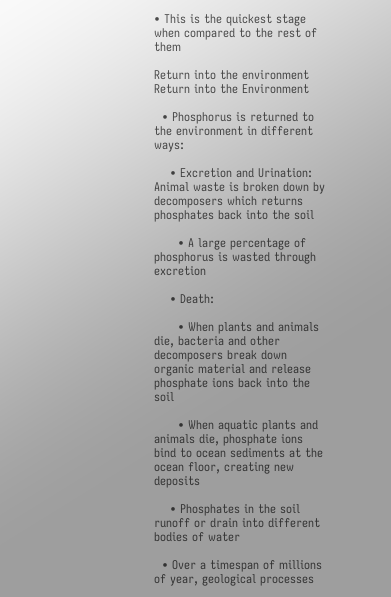• This is the quickest stage when compared to the rest of them

Return into the environment
Return into the Environment

  • Phosphorus is returned to the environment in different ways:

    • Excretion and Urination: Animal waste is broken down by decomposers which returns phosphates back into the soil

      • A large percentage of phosphorus is wasted through excretion

    • Death:

      • When plants and animals die, bacteria and other decomposers break down organic material and release phosphate ions back into the soil

      • When aquatic plants and animals die, phosphate ions bind to ocean sediments at the ocean floor, creating new deposits

    • Phosphates in the soil runoff or drain into different bodies of water

  • Over a timespan of millions of year, geological processes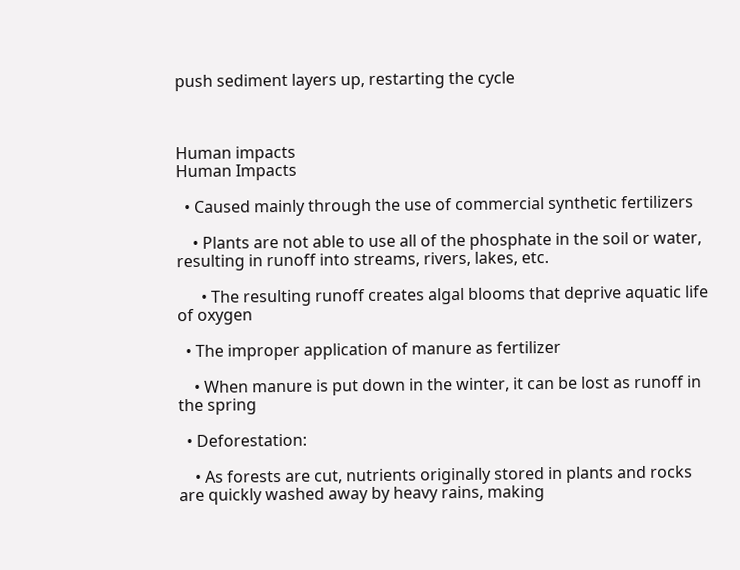push sediment layers up, restarting the cycle



Human impacts
Human Impacts

  • Caused mainly through the use of commercial synthetic fertilizers

    • Plants are not able to use all of the phosphate in the soil or water, resulting in runoff into streams, rivers, lakes, etc.

      • The resulting runoff creates algal blooms that deprive aquatic life of oxygen

  • The improper application of manure as fertilizer

    • When manure is put down in the winter, it can be lost as runoff in the spring

  • Deforestation:

    • As forests are cut, nutrients originally stored in plants and rocks are quickly washed away by heavy rains, making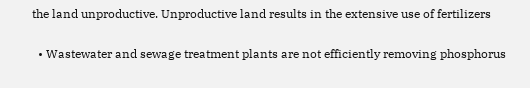the land unproductive. Unproductive land results in the extensive use of fertilizers

  • Wastewater and sewage treatment plants are not efficiently removing phosphorus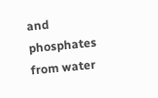and phosphates from water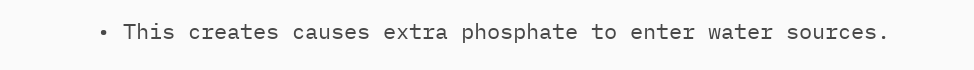• This creates causes extra phosphate to enter water sources.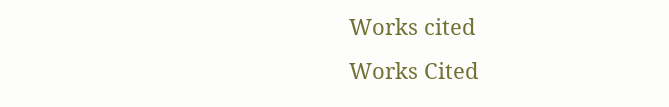Works cited
Works Cited